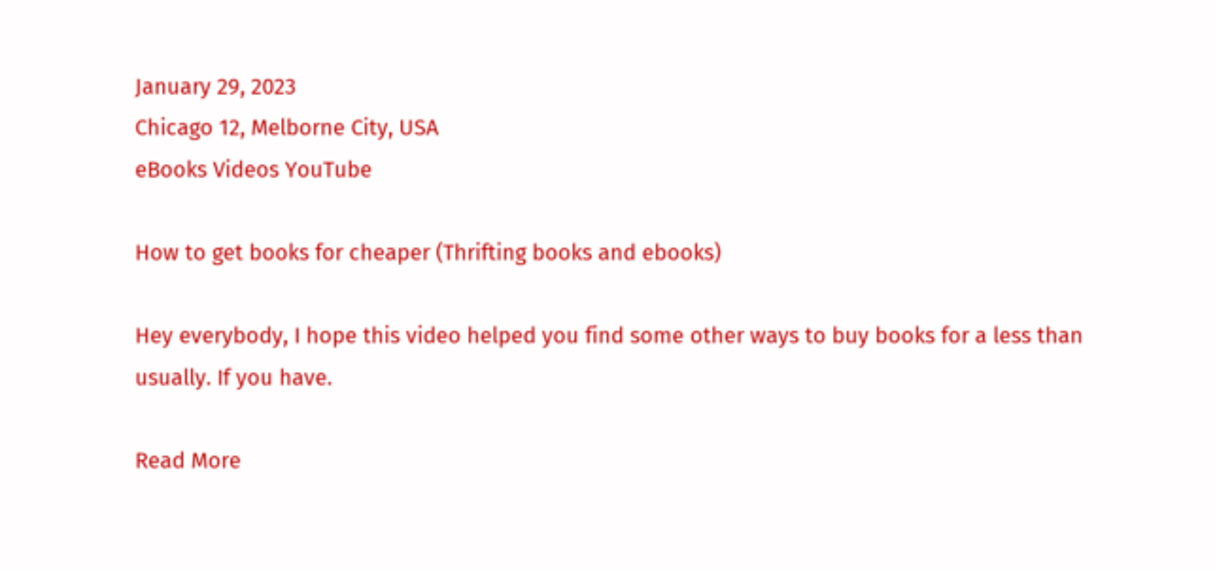January 29, 2023
Chicago 12, Melborne City, USA
eBooks Videos YouTube

How to get books for cheaper (Thrifting books and ebooks)

Hey everybody, I hope this video helped you find some other ways to buy books for a less than usually. If you have.

Read More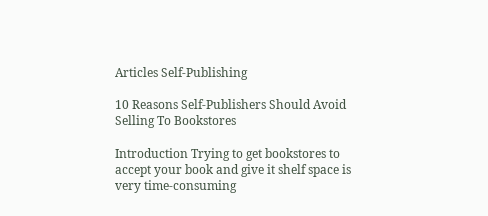Articles Self-Publishing

10 Reasons Self-Publishers Should Avoid Selling To Bookstores

Introduction Trying to get bookstores to accept your book and give it shelf space is very time-consuming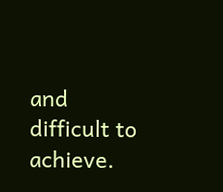and difficult to achieve.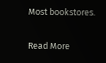Most bookstores.

Read More